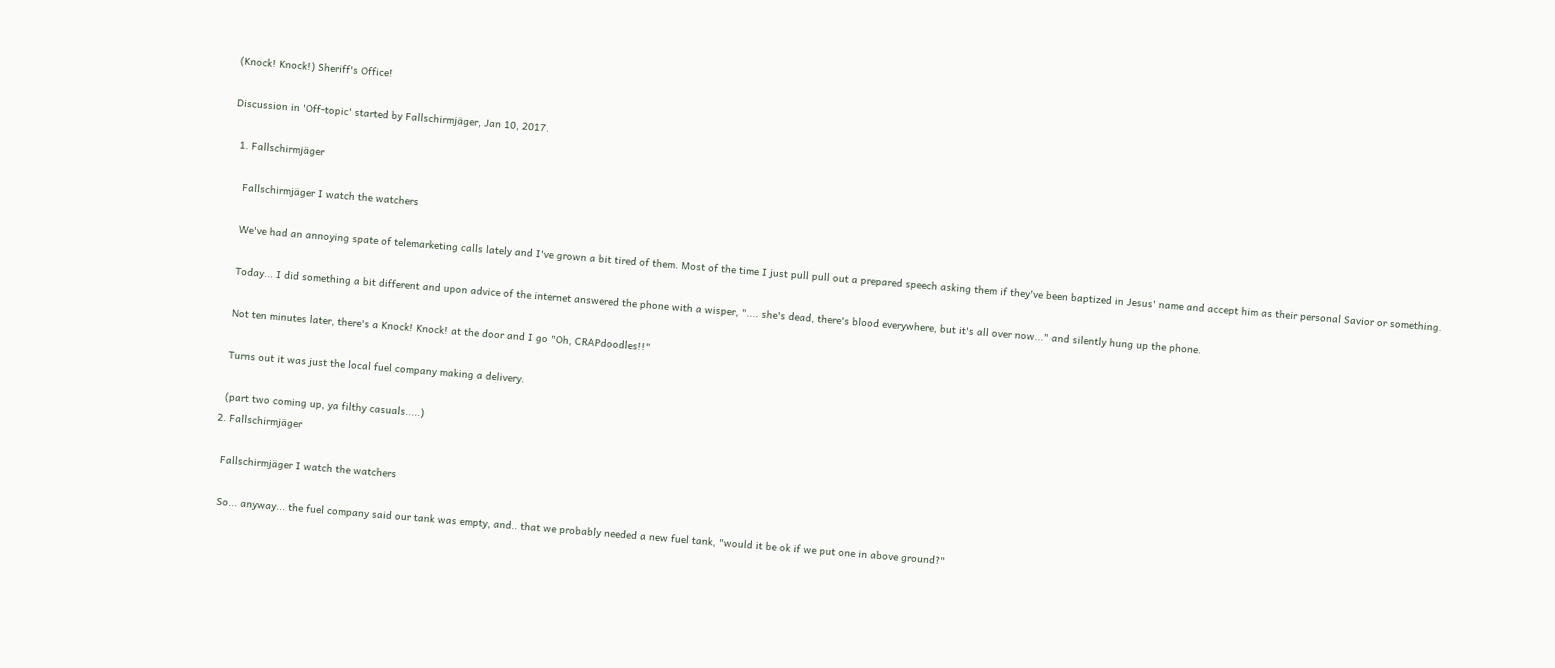(Knock! Knock!) Sheriff's Office!

Discussion in 'Off-topic' started by Fallschirmjäger, Jan 10, 2017.

  1. Fallschirmjäger

    Fallschirmjäger I watch the watchers

    We've had an annoying spate of telemarketing calls lately and I've grown a bit tired of them. Most of the time I just pull pull out a prepared speech asking them if they've been baptized in Jesus' name and accept him as their personal Savior or something.

    Today... I did something a bit different and upon advice of the internet answered the phone with a wisper, ".... she's dead, there's blood everywhere, but it's all over now..." and silently hung up the phone.

    Not ten minutes later, there's a Knock! Knock! at the door and I go "Oh, CRAPdoodles!!"

    Turns out it was just the local fuel company making a delivery.

    (part two coming up, ya filthy casuals.....)
  2. Fallschirmjäger

    Fallschirmjäger I watch the watchers

    So... anyway... the fuel company said our tank was empty, and.. that we probably needed a new fuel tank, "would it be ok if we put one in above ground?"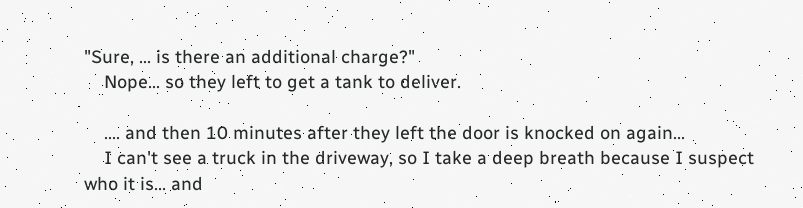"Sure, ... is there an additional charge?"
    Nope... so they left to get a tank to deliver.

    .... and then 10 minutes after they left the door is knocked on again...
    I can't see a truck in the driveway, so I take a deep breath because I suspect who it is... and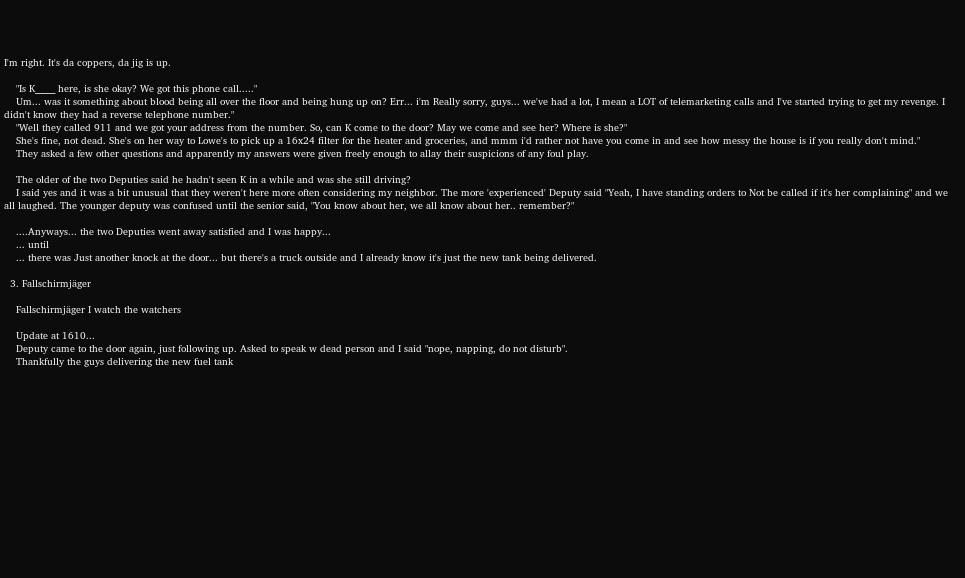I'm right. It's da coppers, da jig is up.

    "Is K_____ here, is she okay? We got this phone call....."
    Um... was it something about blood being all over the floor and being hung up on? Err... i'm Really sorry, guys... we've had a lot, I mean a LOT of telemarketing calls and I've started trying to get my revenge. I didn't know they had a reverse telephone number."
    "Well they called 911 and we got your address from the number. So, can K come to the door? May we come and see her? Where is she?"
    She's fine, not dead. She's on her way to Lowe's to pick up a 16x24 filter for the heater and groceries, and mmm i'd rather not have you come in and see how messy the house is if you really don't mind."
    They asked a few other questions and apparently my answers were given freely enough to allay their suspicions of any foul play.

    The older of the two Deputies said he hadn't seen K in a while and was she still driving?
    I said yes and it was a bit unusual that they weren't here more often considering my neighbor. The more 'experienced' Deputy said "Yeah, I have standing orders to Not be called if it's her complaining" and we all laughed. The younger deputy was confused until the senior said, "You know about her, we all know about her.. remember?"

    ....Anyways... the two Deputies went away satisfied and I was happy...
    ... until
    ... there was Just another knock at the door... but there's a truck outside and I already know it's just the new tank being delivered.

  3. Fallschirmjäger

    Fallschirmjäger I watch the watchers

    Update at 1610...
    Deputy came to the door again, just following up. Asked to speak w dead person and I said "nope, napping, do not disturb".
    Thankfully the guys delivering the new fuel tank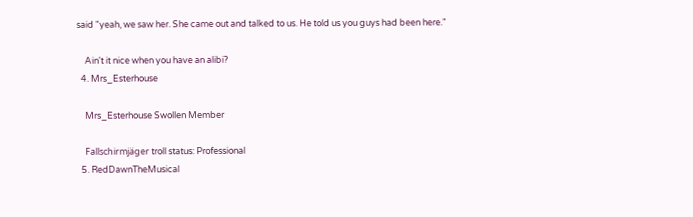said "yeah, we saw her. She came out and talked to us. He told us you guys had been here."

    Ain't it nice when you have an alibi?
  4. Mrs_Esterhouse

    Mrs_Esterhouse Swollen Member

    Fallschirmjäger troll status: Professional
  5. RedDawnTheMusical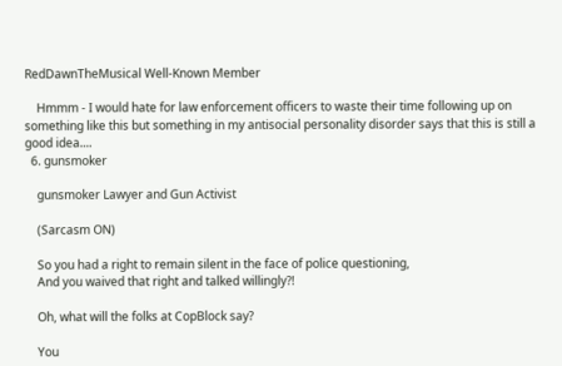RedDawnTheMusical Well-Known Member

    Hmmm - I would hate for law enforcement officers to waste their time following up on something like this but something in my antisocial personality disorder says that this is still a good idea....
  6. gunsmoker

    gunsmoker Lawyer and Gun Activist

    (Sarcasm ON)

    So you had a right to remain silent in the face of police questioning,
    And you waived that right and talked willingly?!

    Oh, what will the folks at CopBlock say?

    You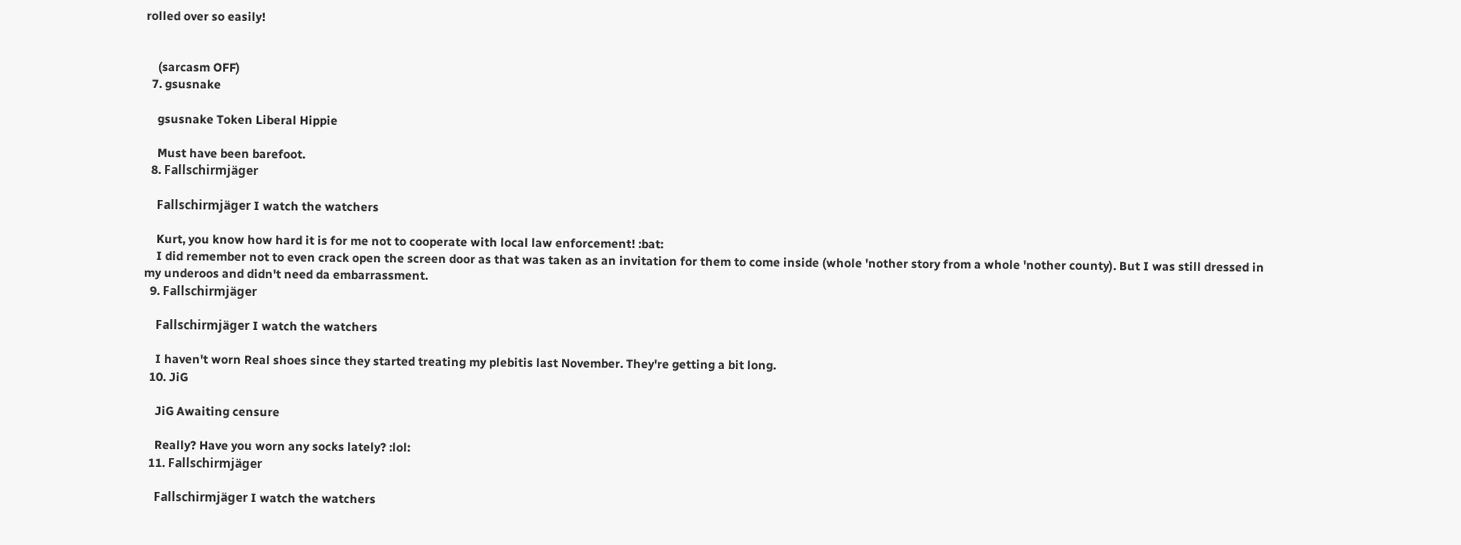rolled over so easily!


    (sarcasm OFF)
  7. gsusnake

    gsusnake Token Liberal Hippie

    Must have been barefoot.
  8. Fallschirmjäger

    Fallschirmjäger I watch the watchers

    Kurt, you know how hard it is for me not to cooperate with local law enforcement! :bat:
    I did remember not to even crack open the screen door as that was taken as an invitation for them to come inside (whole 'nother story from a whole 'nother county). But I was still dressed in my underoos and didn't need da embarrassment.
  9. Fallschirmjäger

    Fallschirmjäger I watch the watchers

    I haven't worn Real shoes since they started treating my plebitis last November. They're getting a bit long.
  10. JiG

    JiG Awaiting censure

    Really? Have you worn any socks lately? :lol:
  11. Fallschirmjäger

    Fallschirmjäger I watch the watchers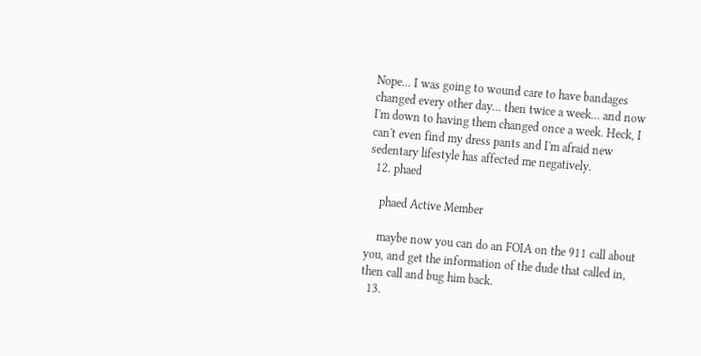Nope... I was going to wound care to have bandages changed every other day... then twice a week... and now I'm down to having them changed once a week. Heck, I can't even find my dress pants and I'm afraid new sedentary lifestyle has affected me negatively.
  12. phaed

    phaed Active Member

    maybe now you can do an FOIA on the 911 call about you, and get the information of the dude that called in, then call and bug him back.
  13.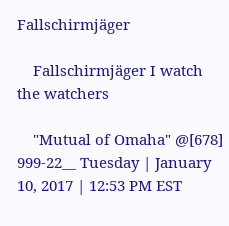Fallschirmjäger

    Fallschirmjäger I watch the watchers

    "Mutual of Omaha" @[678] 999-22__ Tuesday | January 10, 2017 | 12:53 PM EST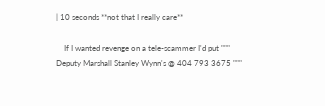| 10 seconds **not that I really care**

    If I wanted revenge on a tele-scammer I'd put """ Deputy Marshall Stanley Wynn's @ 404 793 3675 """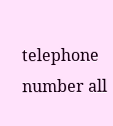telephone number all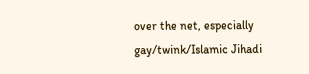over the net, especially gay/twink/Islamic Jihadi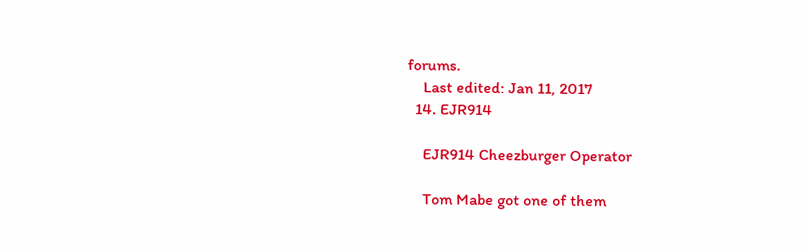forums.
    Last edited: Jan 11, 2017
  14. EJR914

    EJR914 Cheezburger Operator

    Tom Mabe got one of them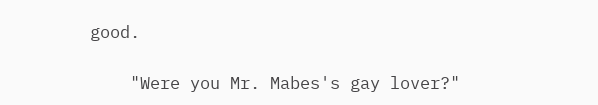good.

    "Were you Mr. Mabes's gay lover?"